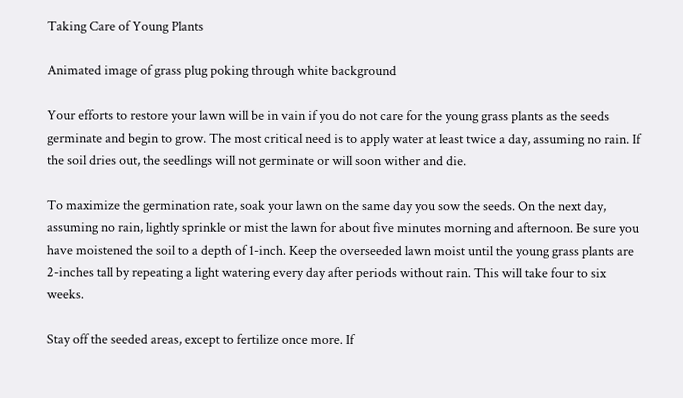Taking Care of Young Plants

Animated image of grass plug poking through white background

Your efforts to restore your lawn will be in vain if you do not care for the young grass plants as the seeds germinate and begin to grow. The most critical need is to apply water at least twice a day, assuming no rain. If the soil dries out, the seedlings will not germinate or will soon wither and die.

To maximize the germination rate, soak your lawn on the same day you sow the seeds. On the next day, assuming no rain, lightly sprinkle or mist the lawn for about five minutes morning and afternoon. Be sure you have moistened the soil to a depth of 1-inch. Keep the overseeded lawn moist until the young grass plants are 2-inches tall by repeating a light watering every day after periods without rain. This will take four to six weeks.

Stay off the seeded areas, except to fertilize once more. If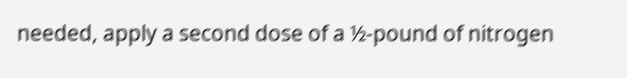needed, apply a second dose of a ½-pound of nitrogen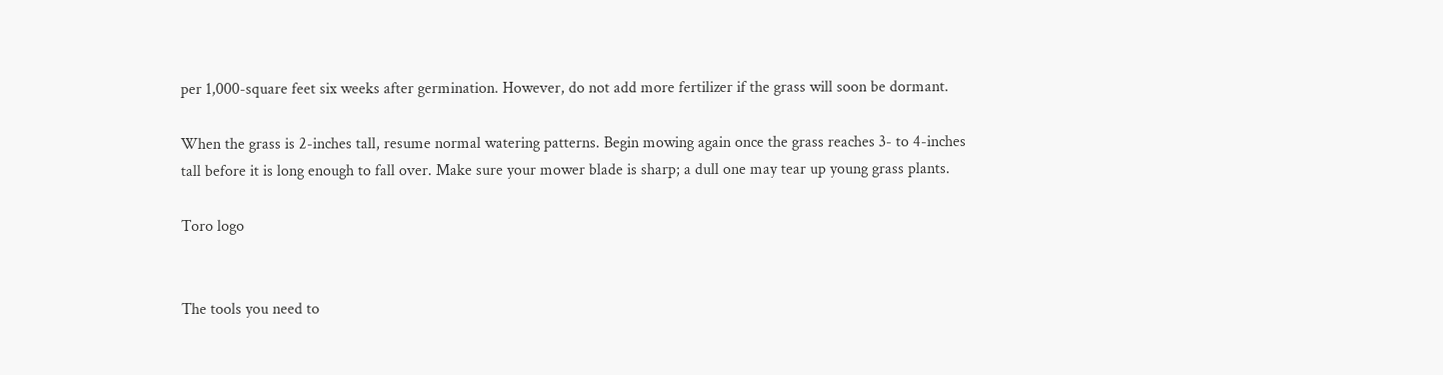per 1,000-square feet six weeks after germination. However, do not add more fertilizer if the grass will soon be dormant.

When the grass is 2-inches tall, resume normal watering patterns. Begin mowing again once the grass reaches 3- to 4-inches tall before it is long enough to fall over. Make sure your mower blade is sharp; a dull one may tear up young grass plants.

Toro logo


The tools you need to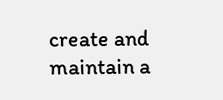create and maintain a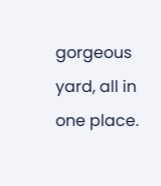gorgeous yard, all in one place.